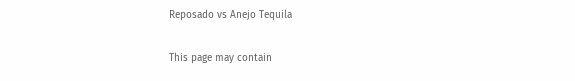Reposado vs Anejo Tequila

This page may contain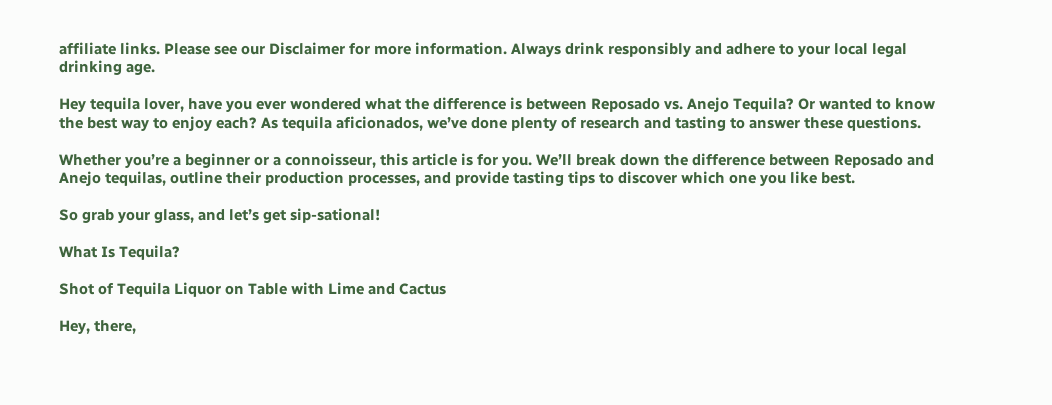affiliate links. Please see our Disclaimer for more information. Always drink responsibly and adhere to your local legal drinking age.

Hey tequila lover, have you ever wondered what the difference is between Reposado vs. Anejo Tequila? Or wanted to know the best way to enjoy each? As tequila aficionados, we’ve done plenty of research and tasting to answer these questions.

Whether you’re a beginner or a connoisseur, this article is for you. We’ll break down the difference between Reposado and Anejo tequilas, outline their production processes, and provide tasting tips to discover which one you like best.

So grab your glass, and let’s get sip-sational!

What Is Tequila?

Shot of Tequila Liquor on Table with Lime and Cactus

Hey, there,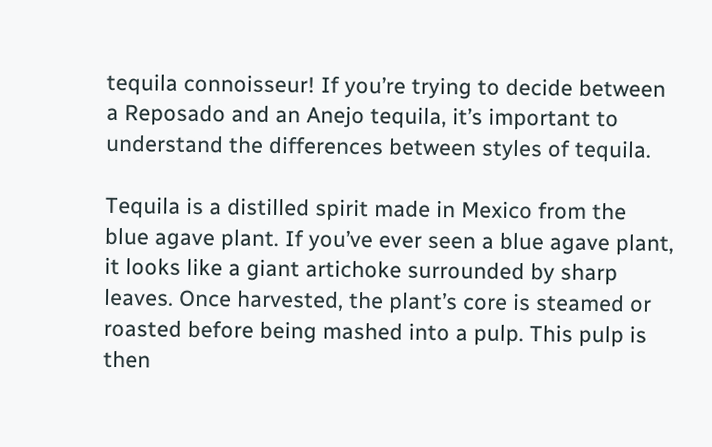tequila connoisseur! If you’re trying to decide between a Reposado and an Anejo tequila, it’s important to understand the differences between styles of tequila.

Tequila is a distilled spirit made in Mexico from the blue agave plant. If you’ve ever seen a blue agave plant, it looks like a giant artichoke surrounded by sharp leaves. Once harvested, the plant’s core is steamed or roasted before being mashed into a pulp. This pulp is then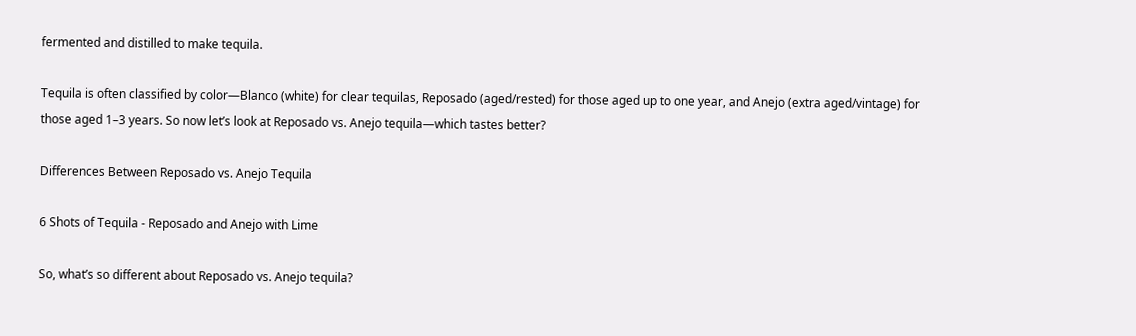fermented and distilled to make tequila.

Tequila is often classified by color—Blanco (white) for clear tequilas, Reposado (aged/rested) for those aged up to one year, and Anejo (extra aged/vintage) for those aged 1–3 years. So now let’s look at Reposado vs. Anejo tequila—which tastes better?

Differences Between Reposado vs. Anejo Tequila

6 Shots of Tequila - Reposado and Anejo with Lime

So, what’s so different about Reposado vs. Anejo tequila?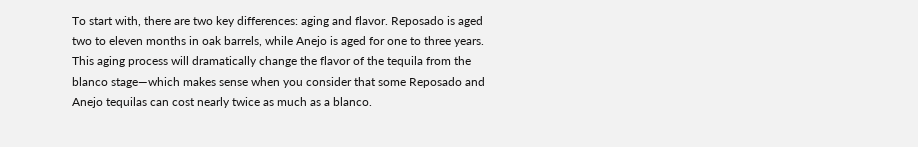To start with, there are two key differences: aging and flavor. Reposado is aged two to eleven months in oak barrels, while Anejo is aged for one to three years. This aging process will dramatically change the flavor of the tequila from the blanco stage—which makes sense when you consider that some Reposado and Anejo tequilas can cost nearly twice as much as a blanco.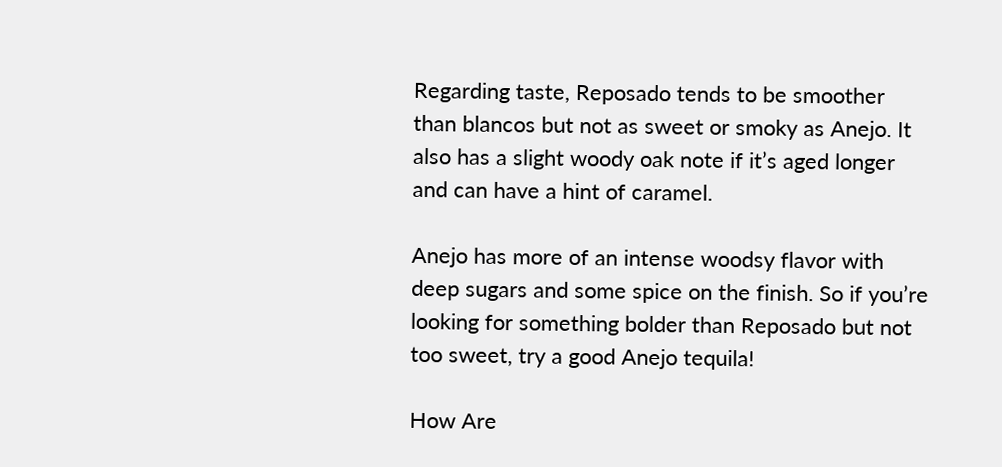Regarding taste, Reposado tends to be smoother than blancos but not as sweet or smoky as Anejo. It also has a slight woody oak note if it’s aged longer and can have a hint of caramel.

Anejo has more of an intense woodsy flavor with deep sugars and some spice on the finish. So if you’re looking for something bolder than Reposado but not too sweet, try a good Anejo tequila!

How Are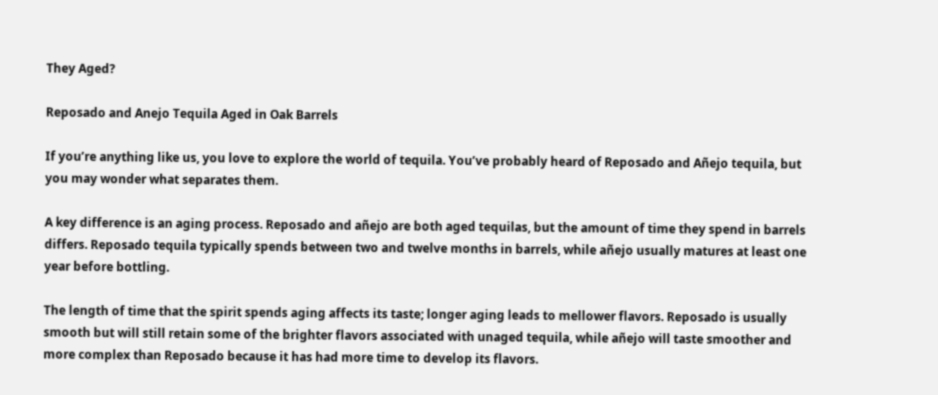They Aged?

Reposado and Anejo Tequila Aged in Oak Barrels

If you’re anything like us, you love to explore the world of tequila. You’ve probably heard of Reposado and Añejo tequila, but you may wonder what separates them.

A key difference is an aging process. Reposado and añejo are both aged tequilas, but the amount of time they spend in barrels differs. Reposado tequila typically spends between two and twelve months in barrels, while añejo usually matures at least one year before bottling.

The length of time that the spirit spends aging affects its taste; longer aging leads to mellower flavors. Reposado is usually smooth but will still retain some of the brighter flavors associated with unaged tequila, while añejo will taste smoother and more complex than Reposado because it has had more time to develop its flavors.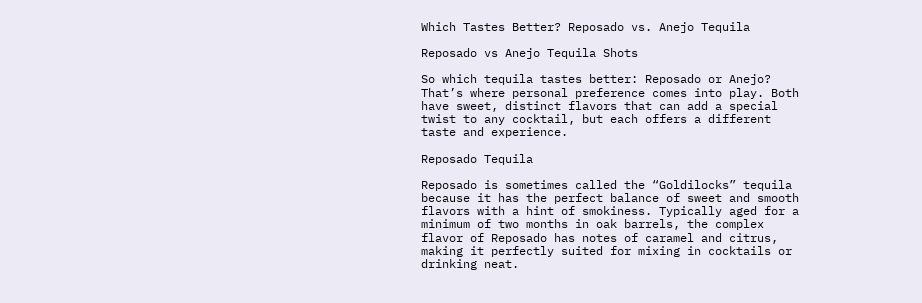Which Tastes Better? Reposado vs. Anejo Tequila

Reposado vs Anejo Tequila Shots

So which tequila tastes better: Reposado or Anejo? That’s where personal preference comes into play. Both have sweet, distinct flavors that can add a special twist to any cocktail, but each offers a different taste and experience.

Reposado Tequila

Reposado is sometimes called the “Goldilocks” tequila because it has the perfect balance of sweet and smooth flavors with a hint of smokiness. Typically aged for a minimum of two months in oak barrels, the complex flavor of Reposado has notes of caramel and citrus, making it perfectly suited for mixing in cocktails or drinking neat.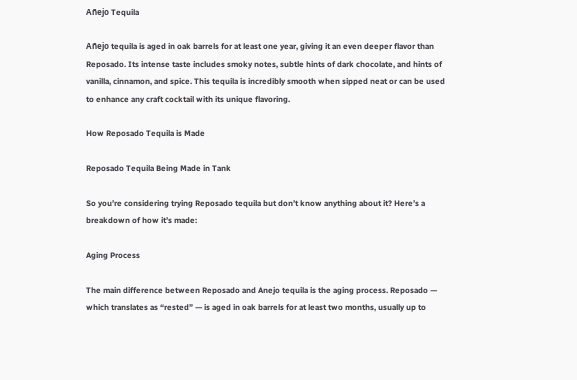Añejo Tequila

Añejo tequila is aged in oak barrels for at least one year, giving it an even deeper flavor than Reposado. Its intense taste includes smoky notes, subtle hints of dark chocolate, and hints of vanilla, cinnamon, and spice. This tequila is incredibly smooth when sipped neat or can be used to enhance any craft cocktail with its unique flavoring.

How Reposado Tequila is Made

Reposado Tequila Being Made in Tank

So you’re considering trying Reposado tequila but don’t know anything about it? Here’s a breakdown of how it’s made:

Aging Process

The main difference between Reposado and Anejo tequila is the aging process. Reposado — which translates as “rested” — is aged in oak barrels for at least two months, usually up to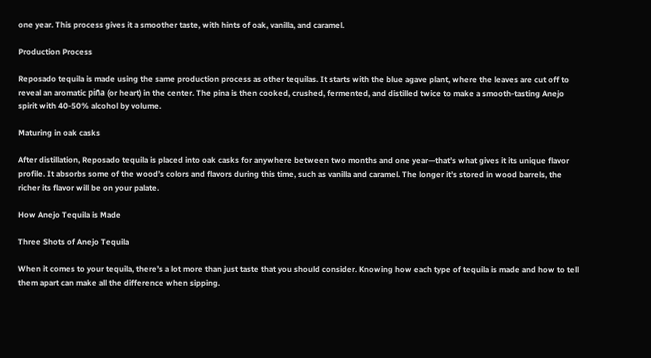one year. This process gives it a smoother taste, with hints of oak, vanilla, and caramel.

Production Process

Reposado tequila is made using the same production process as other tequilas. It starts with the blue agave plant, where the leaves are cut off to reveal an aromatic piña (or heart) in the center. The pina is then cooked, crushed, fermented, and distilled twice to make a smooth-tasting Anejo spirit with 40-50% alcohol by volume.

Maturing in oak casks

After distillation, Reposado tequila is placed into oak casks for anywhere between two months and one year—that’s what gives it its unique flavor profile. It absorbs some of the wood’s colors and flavors during this time, such as vanilla and caramel. The longer it’s stored in wood barrels, the richer its flavor will be on your palate.

How Anejo Tequila is Made

Three Shots of Anejo Tequila

When it comes to your tequila, there’s a lot more than just taste that you should consider. Knowing how each type of tequila is made and how to tell them apart can make all the difference when sipping.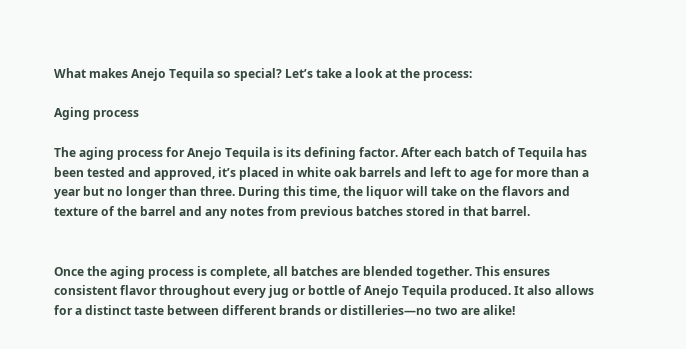What makes Anejo Tequila so special? Let’s take a look at the process:

Aging process

The aging process for Anejo Tequila is its defining factor. After each batch of Tequila has been tested and approved, it’s placed in white oak barrels and left to age for more than a year but no longer than three. During this time, the liquor will take on the flavors and texture of the barrel and any notes from previous batches stored in that barrel.


Once the aging process is complete, all batches are blended together. This ensures consistent flavor throughout every jug or bottle of Anejo Tequila produced. It also allows for a distinct taste between different brands or distilleries—no two are alike!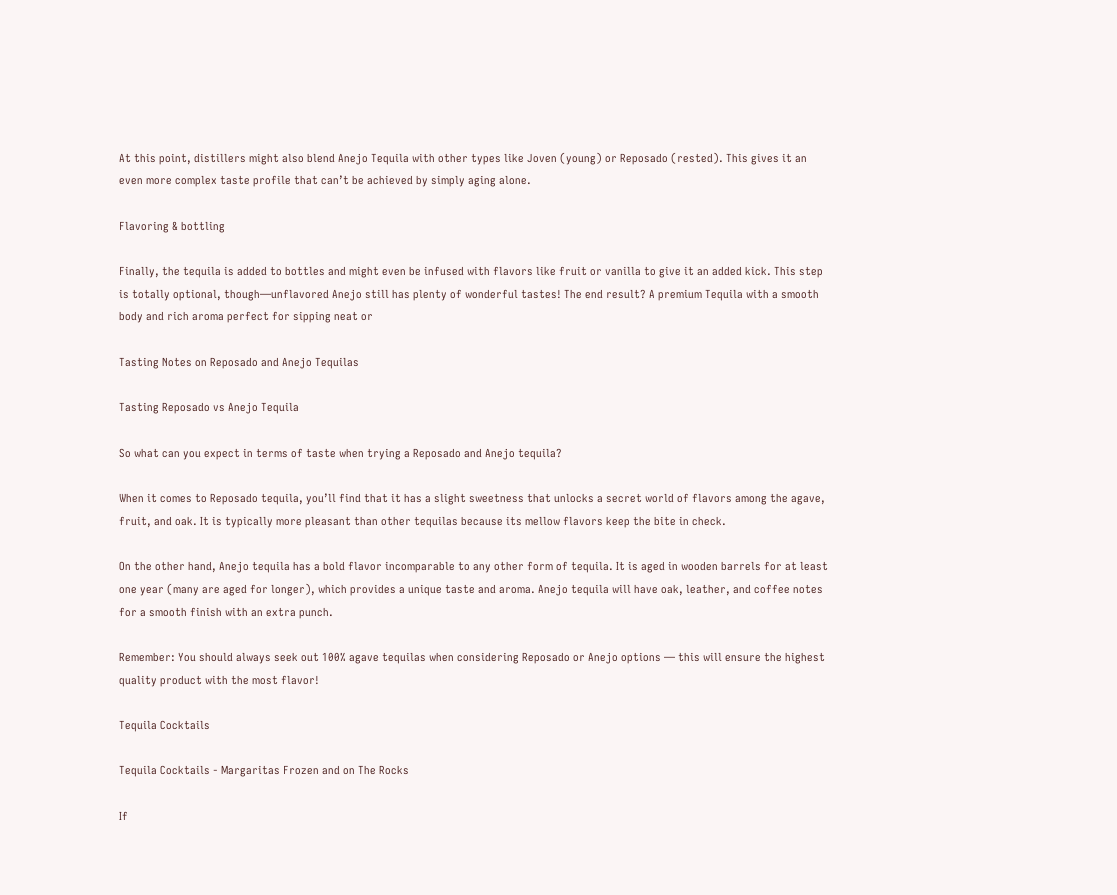At this point, distillers might also blend Anejo Tequila with other types like Joven (young) or Reposado (rested). This gives it an even more complex taste profile that can’t be achieved by simply aging alone.

Flavoring & bottling

Finally, the tequila is added to bottles and might even be infused with flavors like fruit or vanilla to give it an added kick. This step is totally optional, though—unflavored Anejo still has plenty of wonderful tastes! The end result? A premium Tequila with a smooth body and rich aroma perfect for sipping neat or

Tasting Notes on Reposado and Anejo Tequilas

Tasting Reposado vs Anejo Tequila

So what can you expect in terms of taste when trying a Reposado and Anejo tequila?

When it comes to Reposado tequila, you’ll find that it has a slight sweetness that unlocks a secret world of flavors among the agave, fruit, and oak. It is typically more pleasant than other tequilas because its mellow flavors keep the bite in check.

On the other hand, Anejo tequila has a bold flavor incomparable to any other form of tequila. It is aged in wooden barrels for at least one year (many are aged for longer), which provides a unique taste and aroma. Anejo tequila will have oak, leather, and coffee notes for a smooth finish with an extra punch.

Remember: You should always seek out 100% agave tequilas when considering Reposado or Anejo options — this will ensure the highest quality product with the most flavor!

Tequila Cocktails

Tequila Cocktails - Margaritas Frozen and on The Rocks

If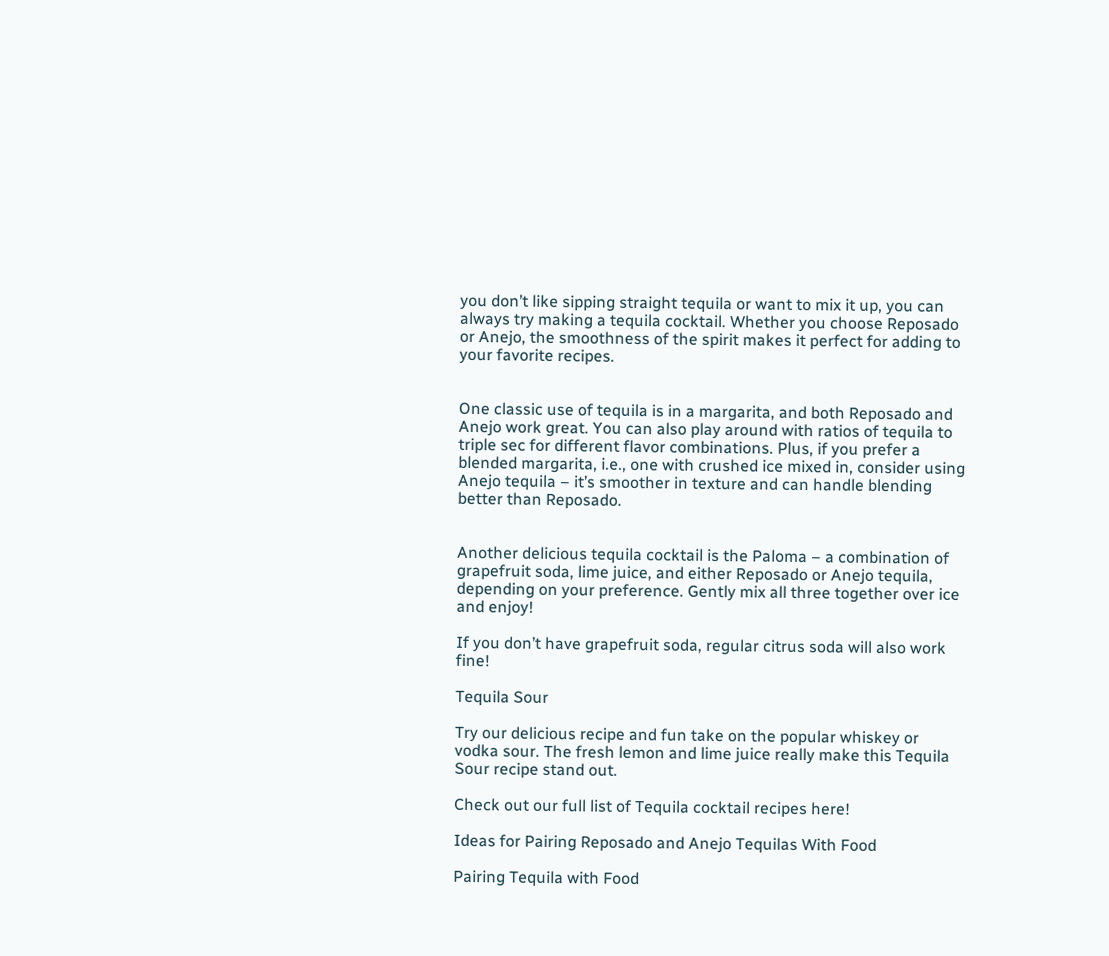you don’t like sipping straight tequila or want to mix it up, you can always try making a tequila cocktail. Whether you choose Reposado or Anejo, the smoothness of the spirit makes it perfect for adding to your favorite recipes.


One classic use of tequila is in a margarita, and both Reposado and Anejo work great. You can also play around with ratios of tequila to triple sec for different flavor combinations. Plus, if you prefer a blended margarita, i.e., one with crushed ice mixed in, consider using Anejo tequila – it’s smoother in texture and can handle blending better than Reposado.


Another delicious tequila cocktail is the Paloma – a combination of grapefruit soda, lime juice, and either Reposado or Anejo tequila, depending on your preference. Gently mix all three together over ice and enjoy!

If you don’t have grapefruit soda, regular citrus soda will also work fine!

Tequila Sour

Try our delicious recipe and fun take on the popular whiskey or vodka sour. The fresh lemon and lime juice really make this Tequila Sour recipe stand out.

Check out our full list of Tequila cocktail recipes here!

Ideas for Pairing Reposado and Anejo Tequilas With Food

Pairing Tequila with Food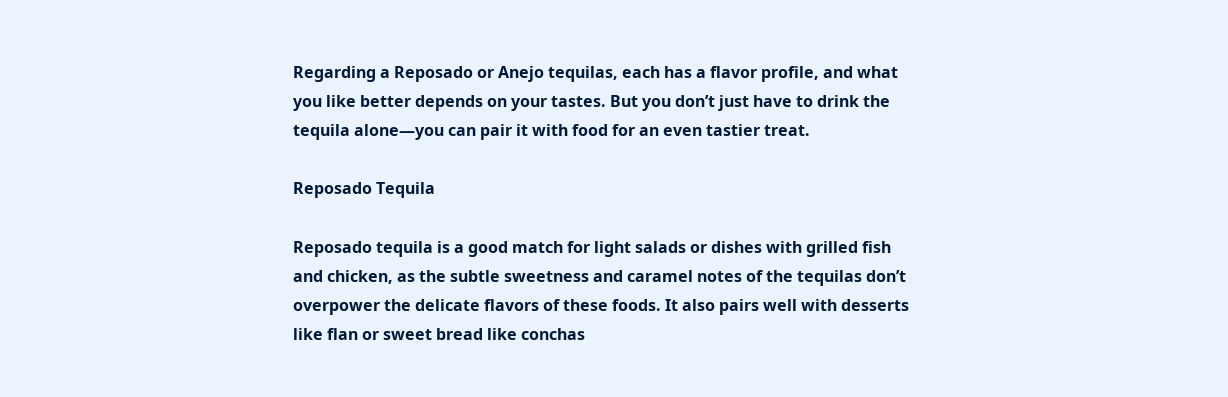Regarding a Reposado or Anejo tequilas, each has a flavor profile, and what you like better depends on your tastes. But you don’t just have to drink the tequila alone—you can pair it with food for an even tastier treat.

Reposado Tequila

Reposado tequila is a good match for light salads or dishes with grilled fish and chicken, as the subtle sweetness and caramel notes of the tequilas don’t overpower the delicate flavors of these foods. It also pairs well with desserts like flan or sweet bread like conchas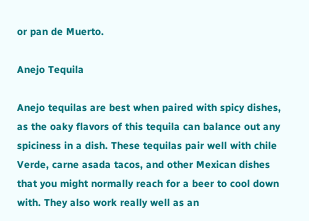or pan de Muerto.

Anejo Tequila

Anejo tequilas are best when paired with spicy dishes, as the oaky flavors of this tequila can balance out any spiciness in a dish. These tequilas pair well with chile Verde, carne asada tacos, and other Mexican dishes that you might normally reach for a beer to cool down with. They also work really well as an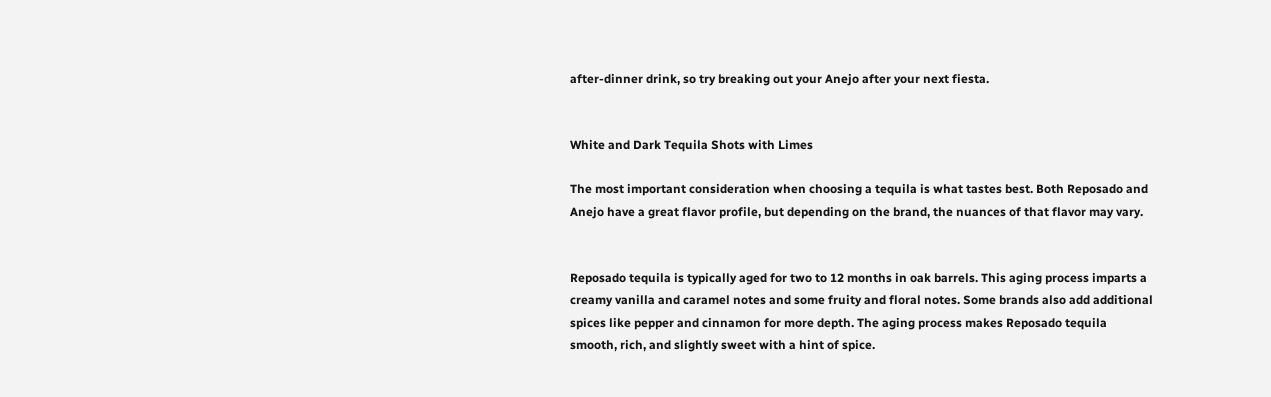after-dinner drink, so try breaking out your Anejo after your next fiesta.


White and Dark Tequila Shots with Limes

The most important consideration when choosing a tequila is what tastes best. Both Reposado and Anejo have a great flavor profile, but depending on the brand, the nuances of that flavor may vary.


Reposado tequila is typically aged for two to 12 months in oak barrels. This aging process imparts a creamy vanilla and caramel notes and some fruity and floral notes. Some brands also add additional spices like pepper and cinnamon for more depth. The aging process makes Reposado tequila smooth, rich, and slightly sweet with a hint of spice.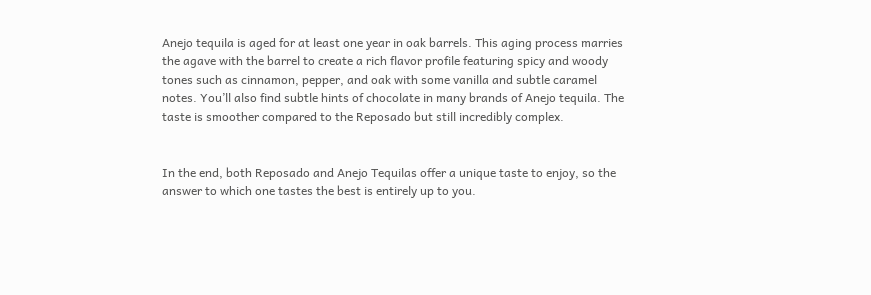Anejo tequila is aged for at least one year in oak barrels. This aging process marries the agave with the barrel to create a rich flavor profile featuring spicy and woody tones such as cinnamon, pepper, and oak with some vanilla and subtle caramel notes. You’ll also find subtle hints of chocolate in many brands of Anejo tequila. The taste is smoother compared to the Reposado but still incredibly complex.


In the end, both Reposado and Anejo Tequilas offer a unique taste to enjoy, so the answer to which one tastes the best is entirely up to you.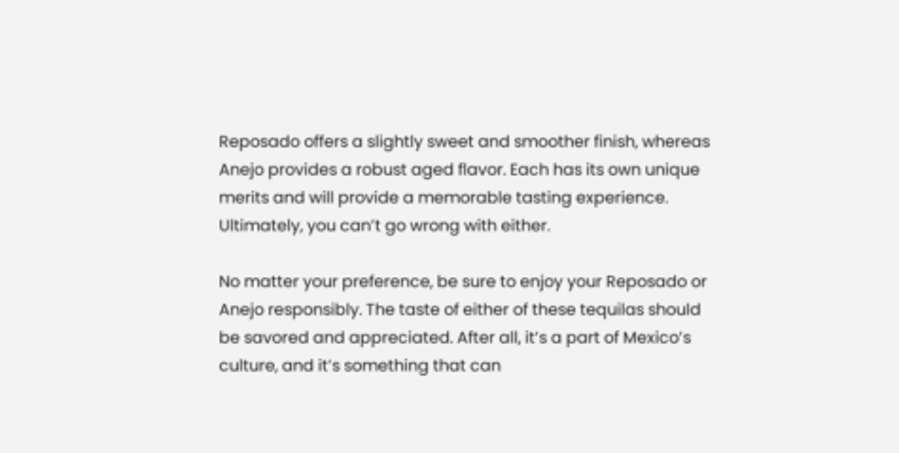Reposado offers a slightly sweet and smoother finish, whereas Anejo provides a robust aged flavor. Each has its own unique merits and will provide a memorable tasting experience. Ultimately, you can’t go wrong with either.

No matter your preference, be sure to enjoy your Reposado or Anejo responsibly. The taste of either of these tequilas should be savored and appreciated. After all, it’s a part of Mexico’s culture, and it’s something that can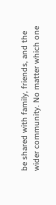be shared with family, friends, and the wider community. No matter which one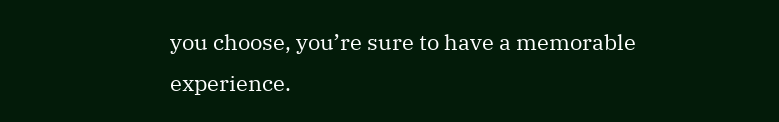you choose, you’re sure to have a memorable experience.